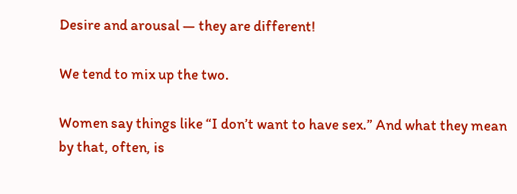Desire and arousal — they are different!

We tend to mix up the two.

Women say things like “I don’t want to have sex.” And what they mean by that, often, is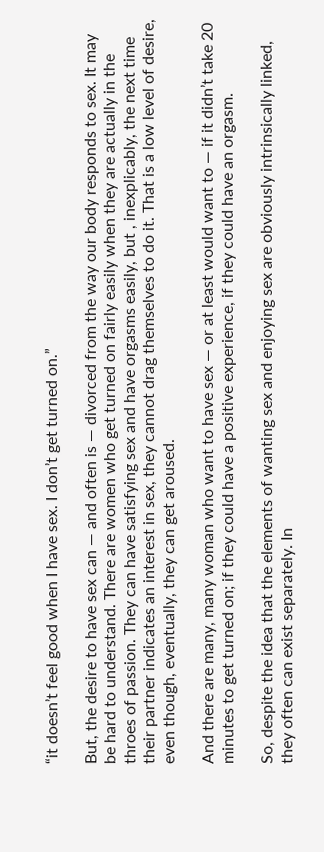“it doesn’t feel good when I have sex. I don’t get turned on.”

But, the desire to have sex can — and often is — divorced from the way our body responds to sex. It may be hard to understand. There are women who get turned on fairly easily when they are actually in the throes of passion. They can have satisfying sex and have orgasms easily, but , inexplicably, the next time their partner indicates an interest in sex, they cannot drag themselves to do it. That is a low level of desire, even though, eventually, they can get aroused.

And there are many, many woman who want to have sex — or at least would want to — if it didn’t take 20 minutes to get turned on; if they could have a positive experience, if they could have an orgasm.

So, despite the idea that the elements of wanting sex and enjoying sex are obviously intrinsically linked, they often can exist separately. In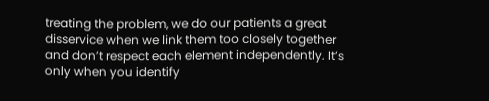treating the problem, we do our patients a great disservice when we link them too closely together and don’t respect each element independently. It’s only when you identify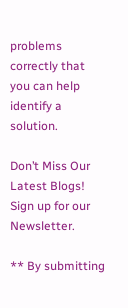problems correctly that you can help identify a solution.

Don’t Miss Our Latest Blogs!
Sign up for our Newsletter.

** By submitting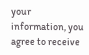your information, you agree to receive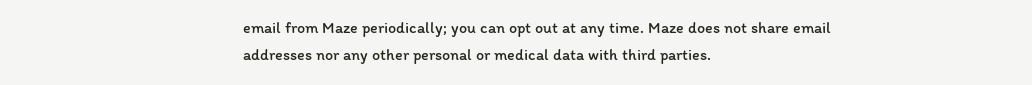email from Maze periodically; you can opt out at any time. Maze does not share email addresses nor any other personal or medical data with third parties.